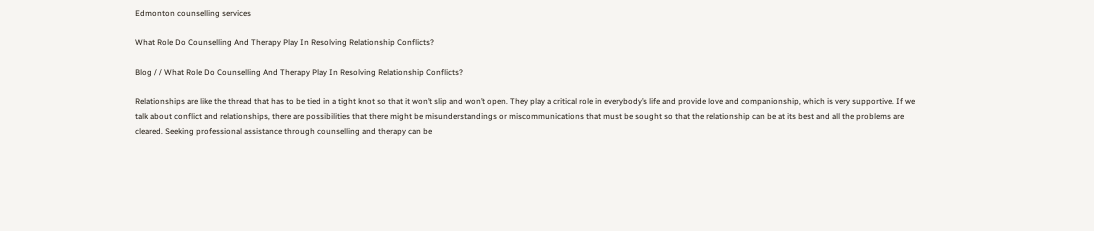Edmonton counselling services

What Role Do Counselling And Therapy Play In Resolving Relationship Conflicts?

Blog / / What Role Do Counselling And Therapy Play In Resolving Relationship Conflicts?

Relationships are like the thread that has to be tied in a tight knot so that it won’t slip and won’t open. They play a critical role in everybody’s life and provide love and companionship, which is very supportive. If we talk about conflict and relationships, there are possibilities that there might be misunderstandings or miscommunications that must be sought so that the relationship can be at its best and all the problems are cleared. Seeking professional assistance through counselling and therapy can be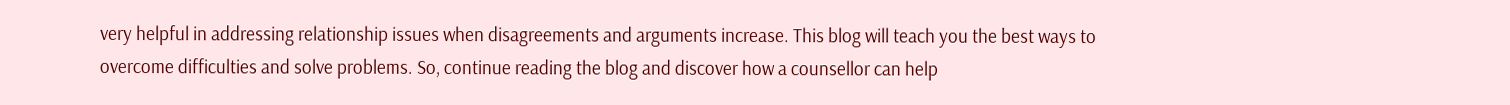very helpful in addressing relationship issues when disagreements and arguments increase. This blog will teach you the best ways to overcome difficulties and solve problems. So, continue reading the blog and discover how a counsellor can help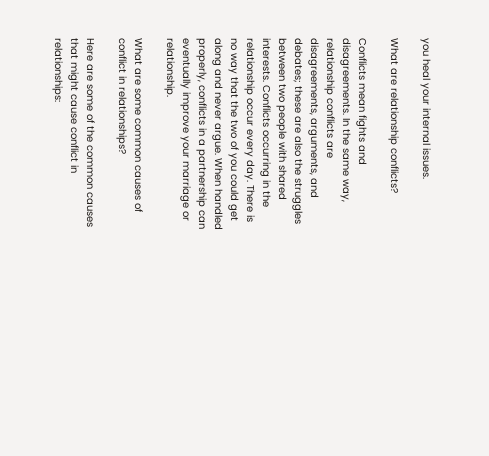you heal your internal issues.

What are relationship conflicts?

Conflicts mean fights and disagreements. In the same way, relationship conflicts are disagreements, arguments, and debates; these are also the struggles between two people with shared interests. Conflicts occurring in the relationship occur every day. There is no way that the two of you could get along and never argue. When handled properly, conflicts in a partnership can eventually improve your marriage or relationship.

What are some common causes of conflict in relationships?

Here are some of the common causes that might cause conflict in relationships: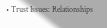• Trust Issues: Relationships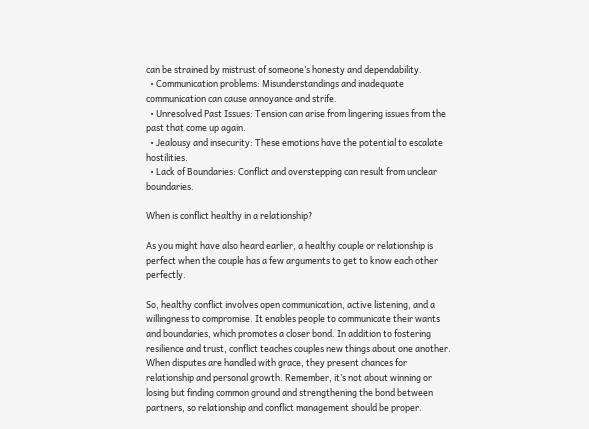can be strained by mistrust of someone’s honesty and dependability.
  • Communication problems: Misunderstandings and inadequate communication can cause annoyance and strife.
  • Unresolved Past Issues: Tension can arise from lingering issues from the past that come up again.
  • Jealousy and insecurity: These emotions have the potential to escalate hostilities.
  • Lack of Boundaries: Conflict and overstepping can result from unclear boundaries.

When is conflict healthy in a relationship?

As you might have also heard earlier, a healthy couple or relationship is perfect when the couple has a few arguments to get to know each other perfectly.

So, healthy conflict involves open communication, active listening, and a willingness to compromise. It enables people to communicate their wants and boundaries, which promotes a closer bond. In addition to fostering resilience and trust, conflict teaches couples new things about one another. When disputes are handled with grace, they present chances for relationship and personal growth. Remember, it’s not about winning or losing but finding common ground and strengthening the bond between partners, so relationship and conflict management should be proper.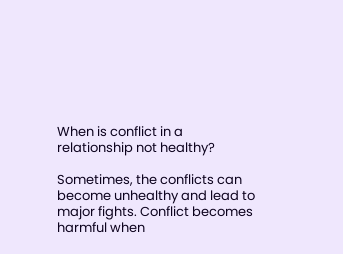When is conflict in a relationship not healthy?

Sometimes, the conflicts can become unhealthy and lead to major fights. Conflict becomes harmful when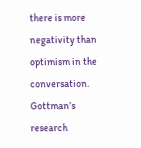there is more negativity than optimism in the conversation. Gottman’s research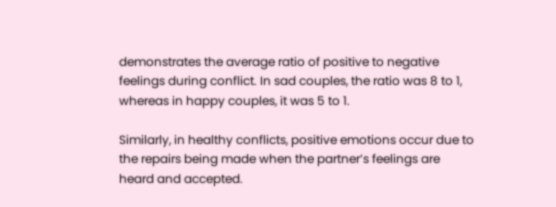demonstrates the average ratio of positive to negative feelings during conflict. In sad couples, the ratio was 8 to 1, whereas in happy couples, it was 5 to 1.

Similarly, in healthy conflicts, positive emotions occur due to the repairs being made when the partner’s feelings are heard and accepted.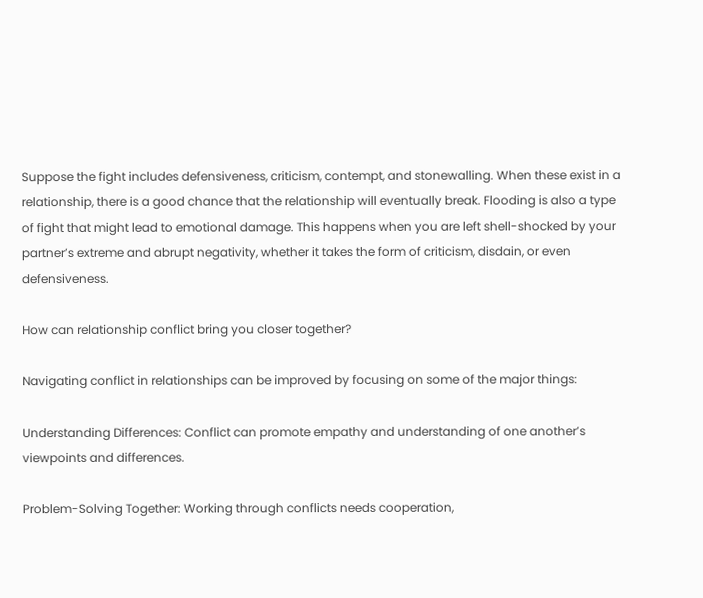Suppose the fight includes defensiveness, criticism, contempt, and stonewalling. When these exist in a relationship, there is a good chance that the relationship will eventually break. Flooding is also a type of fight that might lead to emotional damage. This happens when you are left shell-shocked by your partner’s extreme and abrupt negativity, whether it takes the form of criticism, disdain, or even defensiveness.

How can relationship conflict bring you closer together?

Navigating conflict in relationships can be improved by focusing on some of the major things:

Understanding Differences: Conflict can promote empathy and understanding of one another’s viewpoints and differences.

Problem-Solving Together: Working through conflicts needs cooperation,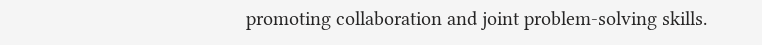promoting collaboration and joint problem-solving skills.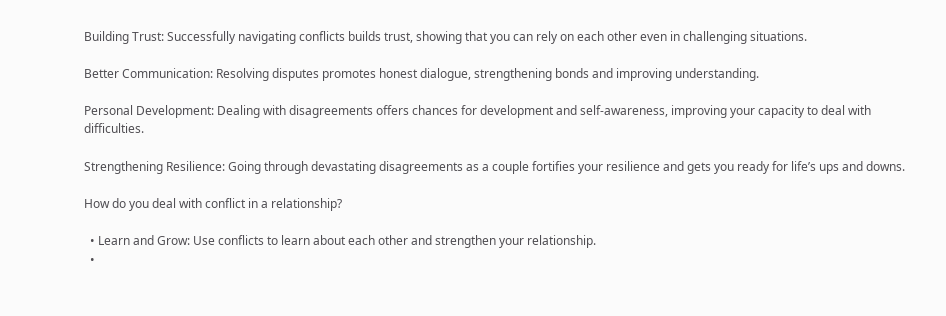Building Trust: Successfully navigating conflicts builds trust, showing that you can rely on each other even in challenging situations.

Better Communication: Resolving disputes promotes honest dialogue, strengthening bonds and improving understanding.

Personal Development: Dealing with disagreements offers chances for development and self-awareness, improving your capacity to deal with difficulties.

Strengthening Resilience: Going through devastating disagreements as a couple fortifies your resilience and gets you ready for life’s ups and downs.

How do you deal with conflict in a relationship?

  • Learn and Grow: Use conflicts to learn about each other and strengthen your relationship.
  •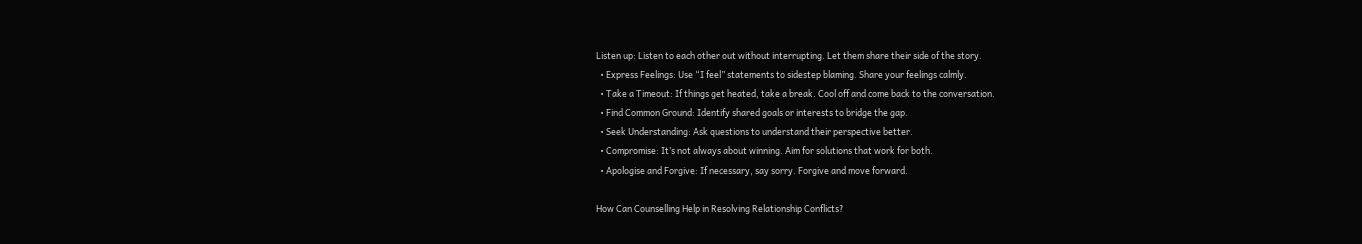Listen up: Listen to each other out without interrupting. Let them share their side of the story.
  • Express Feelings: Use “I feel” statements to sidestep blaming. Share your feelings calmly.
  • Take a Timeout: If things get heated, take a break. Cool off and come back to the conversation.
  • Find Common Ground: Identify shared goals or interests to bridge the gap.
  • Seek Understanding: Ask questions to understand their perspective better.
  • Compromise: It’s not always about winning. Aim for solutions that work for both.
  • Apologise and Forgive: If necessary, say sorry. Forgive and move forward.

How Can Counselling Help in Resolving Relationship Conflicts?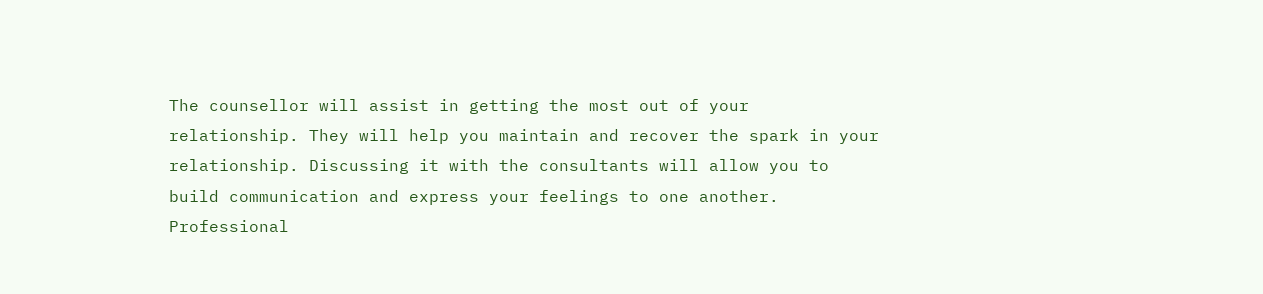The counsellor will assist in getting the most out of your relationship. They will help you maintain and recover the spark in your relationship. Discussing it with the consultants will allow you to build communication and express your feelings to one another. Professional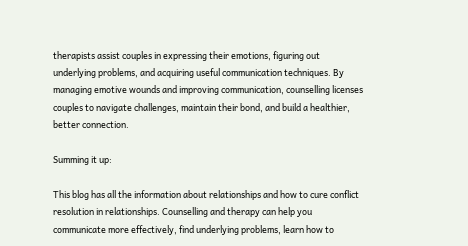therapists assist couples in expressing their emotions, figuring out underlying problems, and acquiring useful communication techniques. By managing emotive wounds and improving communication, counselling licenses couples to navigate challenges, maintain their bond, and build a healthier, better connection.

Summing it up:

This blog has all the information about relationships and how to cure conflict resolution in relationships. Counselling and therapy can help you communicate more effectively, find underlying problems, learn how to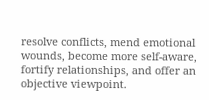resolve conflicts, mend emotional wounds, become more self-aware, fortify relationships, and offer an objective viewpoint.